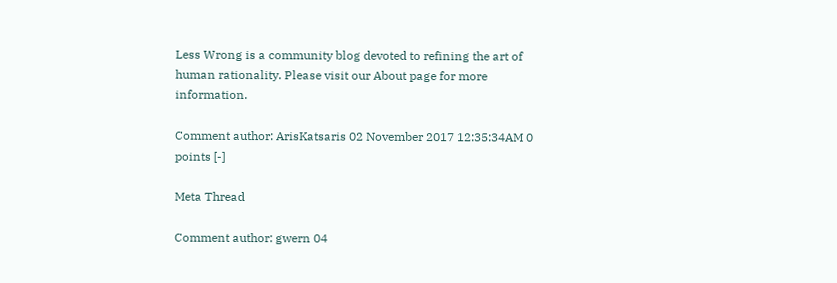Less Wrong is a community blog devoted to refining the art of human rationality. Please visit our About page for more information.

Comment author: ArisKatsaris 02 November 2017 12:35:34AM 0 points [-]

Meta Thread

Comment author: gwern 04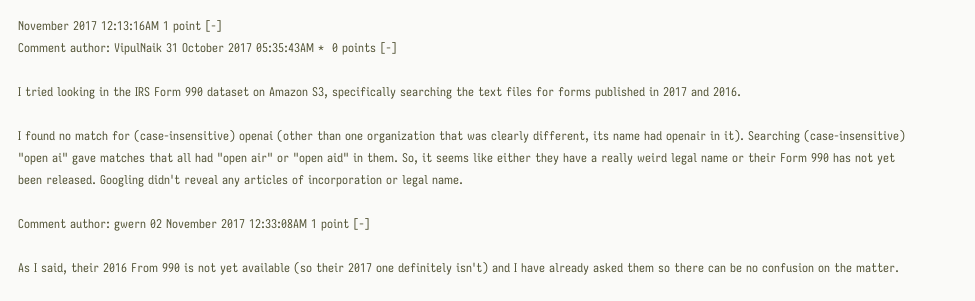November 2017 12:13:16AM 1 point [-]
Comment author: VipulNaik 31 October 2017 05:35:43AM *  0 points [-]

I tried looking in the IRS Form 990 dataset on Amazon S3, specifically searching the text files for forms published in 2017 and 2016.

I found no match for (case-insensitive) openai (other than one organization that was clearly different, its name had openair in it). Searching (case-insensitive) "open ai" gave matches that all had "open air" or "open aid" in them. So, it seems like either they have a really weird legal name or their Form 990 has not yet been released. Googling didn't reveal any articles of incorporation or legal name.

Comment author: gwern 02 November 2017 12:33:08AM 1 point [-]

As I said, their 2016 From 990 is not yet available (so their 2017 one definitely isn't) and I have already asked them so there can be no confusion on the matter.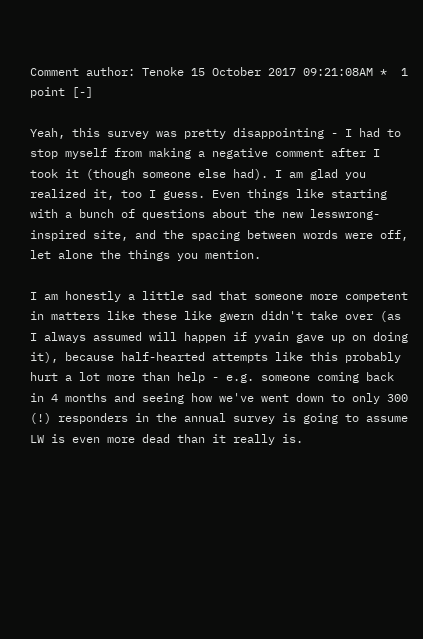Comment author: Tenoke 15 October 2017 09:21:08AM *  1 point [-]

Yeah, this survey was pretty disappointing - I had to stop myself from making a negative comment after I took it (though someone else had). I am glad you realized it, too I guess. Even things like starting with a bunch of questions about the new lesswrong-inspired site, and the spacing between words were off, let alone the things you mention.

I am honestly a little sad that someone more competent in matters like these like gwern didn't take over (as I always assumed will happen if yvain gave up on doing it), because half-hearted attempts like this probably hurt a lot more than help - e.g. someone coming back in 4 months and seeing how we've went down to only 300 (!) responders in the annual survey is going to assume LW is even more dead than it really is.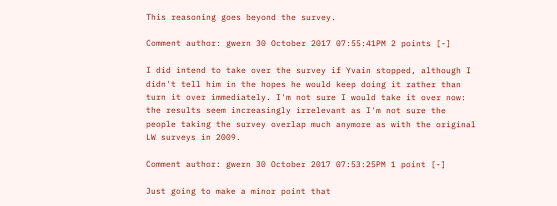This reasoning goes beyond the survey.

Comment author: gwern 30 October 2017 07:55:41PM 2 points [-]

I did intend to take over the survey if Yvain stopped, although I didn't tell him in the hopes he would keep doing it rather than turn it over immediately. I'm not sure I would take it over now: the results seem increasingly irrelevant as I'm not sure the people taking the survey overlap much anymore as with the original LW surveys in 2009.

Comment author: gwern 30 October 2017 07:53:25PM 1 point [-]

Just going to make a minor point that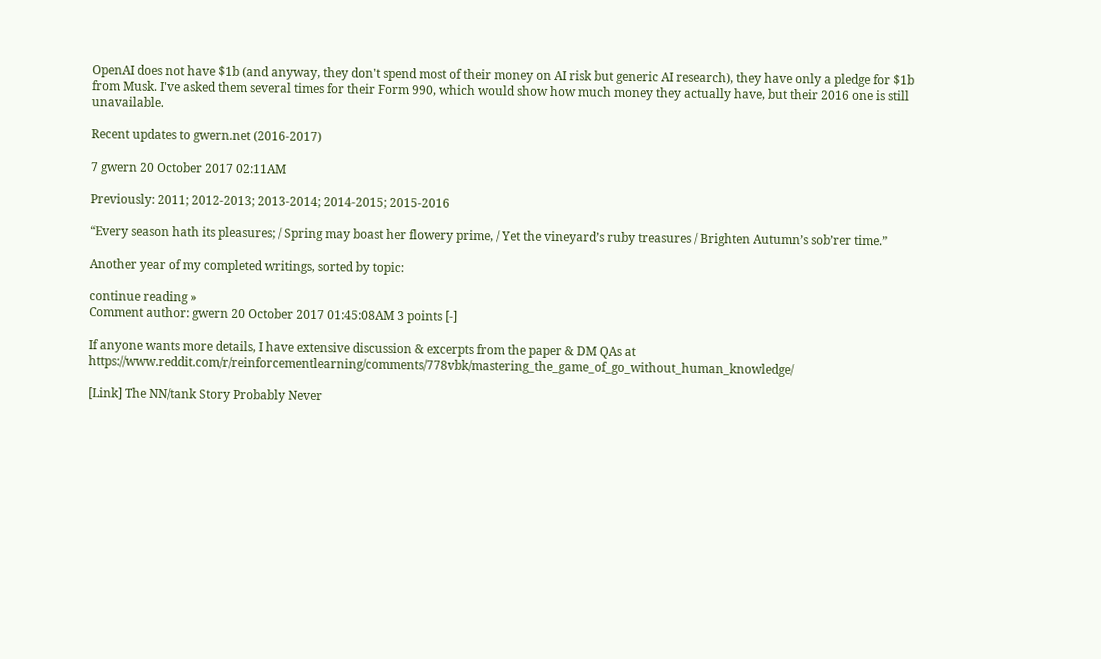OpenAI does not have $1b (and anyway, they don't spend most of their money on AI risk but generic AI research), they have only a pledge for $1b from Musk. I've asked them several times for their Form 990, which would show how much money they actually have, but their 2016 one is still unavailable.

Recent updates to gwern.net (2016-2017)

7 gwern 20 October 2017 02:11AM

Previously: 2011; 2012-2013; 2013-2014; 2014-2015; 2015-2016

“Every season hath its pleasures; / Spring may boast her flowery prime, / Yet the vineyard’s ruby treasures / Brighten Autumn’s sob’rer time.”

Another year of my completed writings, sorted by topic:

continue reading »
Comment author: gwern 20 October 2017 01:45:08AM 3 points [-]

If anyone wants more details, I have extensive discussion & excerpts from the paper & DM QAs at https://www.reddit.com/r/reinforcementlearning/comments/778vbk/mastering_the_game_of_go_without_human_knowledge/

[Link] The NN/tank Story Probably Never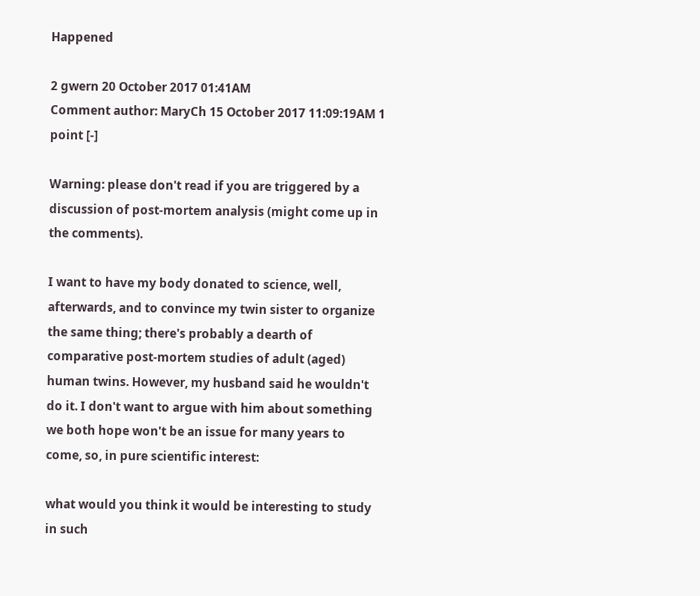Happened

2 gwern 20 October 2017 01:41AM
Comment author: MaryCh 15 October 2017 11:09:19AM 1 point [-]

Warning: please don't read if you are triggered by a discussion of post-mortem analysis (might come up in the comments).

I want to have my body donated to science, well, afterwards, and to convince my twin sister to organize the same thing; there's probably a dearth of comparative post-mortem studies of adult (aged) human twins. However, my husband said he wouldn't do it. I don't want to argue with him about something we both hope won't be an issue for many years to come, so, in pure scientific interest:

what would you think it would be interesting to study in such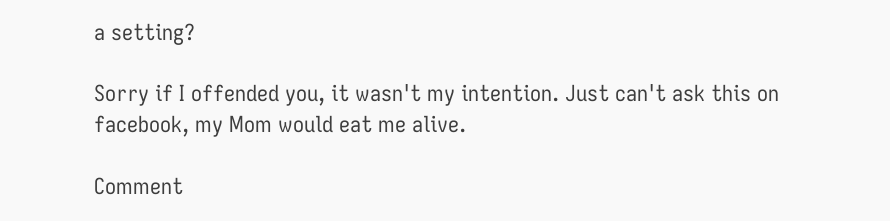a setting?

Sorry if I offended you, it wasn't my intention. Just can't ask this on facebook, my Mom would eat me alive.

Comment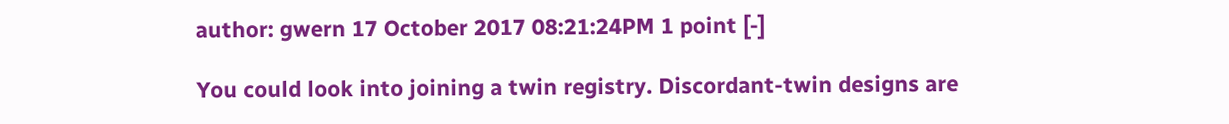author: gwern 17 October 2017 08:21:24PM 1 point [-]

You could look into joining a twin registry. Discordant-twin designs are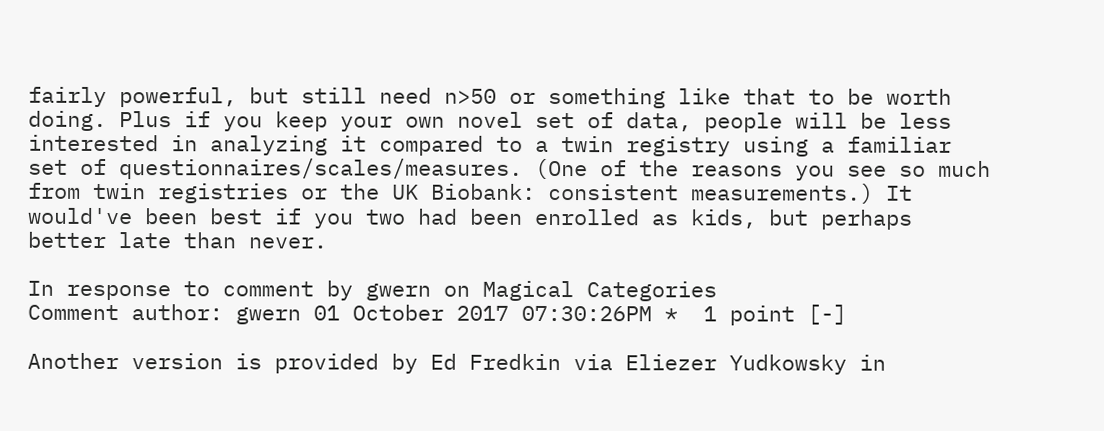fairly powerful, but still need n>50 or something like that to be worth doing. Plus if you keep your own novel set of data, people will be less interested in analyzing it compared to a twin registry using a familiar set of questionnaires/scales/measures. (One of the reasons you see so much from twin registries or the UK Biobank: consistent measurements.) It would've been best if you two had been enrolled as kids, but perhaps better late than never.

In response to comment by gwern on Magical Categories
Comment author: gwern 01 October 2017 07:30:26PM *  1 point [-]

Another version is provided by Ed Fredkin via Eliezer Yudkowsky in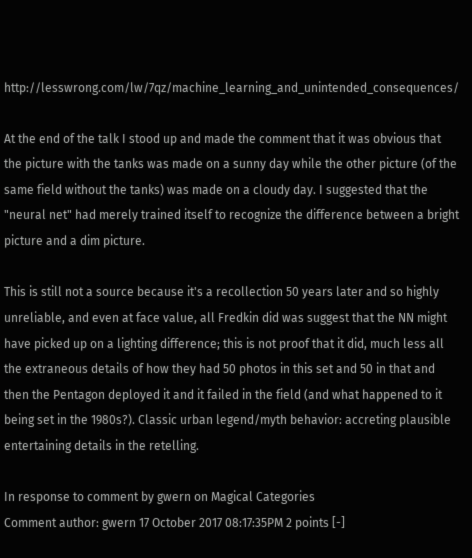http://lesswrong.com/lw/7qz/machine_learning_and_unintended_consequences/

At the end of the talk I stood up and made the comment that it was obvious that the picture with the tanks was made on a sunny day while the other picture (of the same field without the tanks) was made on a cloudy day. I suggested that the "neural net" had merely trained itself to recognize the difference between a bright picture and a dim picture.

This is still not a source because it's a recollection 50 years later and so highly unreliable, and even at face value, all Fredkin did was suggest that the NN might have picked up on a lighting difference; this is not proof that it did, much less all the extraneous details of how they had 50 photos in this set and 50 in that and then the Pentagon deployed it and it failed in the field (and what happened to it being set in the 1980s?). Classic urban legend/myth behavior: accreting plausible entertaining details in the retelling.

In response to comment by gwern on Magical Categories
Comment author: gwern 17 October 2017 08:17:35PM 2 points [-]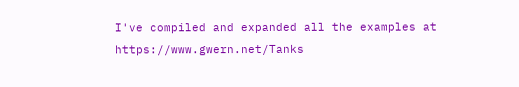I've compiled and expanded all the examples at https://www.gwern.net/Tanks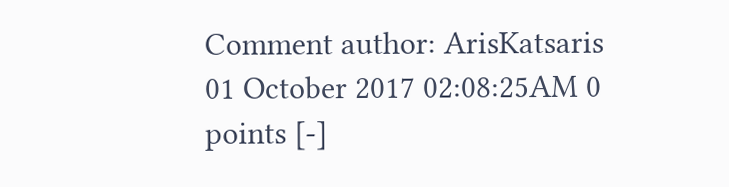Comment author: ArisKatsaris 01 October 2017 02:08:25AM 0 points [-]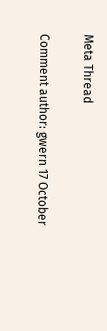Meta Thread

Comment author: gwern 17 October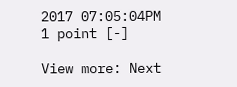2017 07:05:04PM 1 point [-]

View more: Next